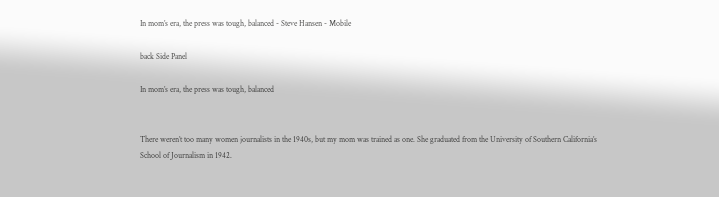In mom’s era, the press was tough, balanced - Steve Hansen - Mobile

back Side Panel

In mom’s era, the press was tough, balanced


There weren’t too many women journalists in the 1940s, but my mom was trained as one. She graduated from the University of Southern California’s School of Journalism in 1942.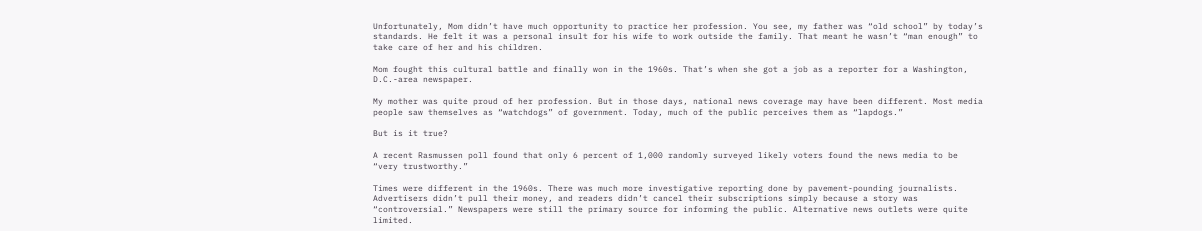Unfortunately, Mom didn’t have much opportunity to practice her profession. You see, my father was “old school” by today’s standards. He felt it was a personal insult for his wife to work outside the family. That meant he wasn’t “man enough” to take care of her and his children.

Mom fought this cultural battle and finally won in the 1960s. That’s when she got a job as a reporter for a Washington, D.C.-area newspaper.

My mother was quite proud of her profession. But in those days, national news coverage may have been different. Most media people saw themselves as “watchdogs” of government. Today, much of the public perceives them as “lapdogs.”

But is it true?

A recent Rasmussen poll found that only 6 percent of 1,000 randomly surveyed likely voters found the news media to be “very trustworthy.”

Times were different in the 1960s. There was much more investigative reporting done by pavement-pounding journalists. Advertisers didn’t pull their money, and readers didn’t cancel their subscriptions simply because a story was “controversial.” Newspapers were still the primary source for informing the public. Alternative news outlets were quite limited.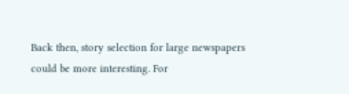Back then, story selection for large newspapers could be more interesting. For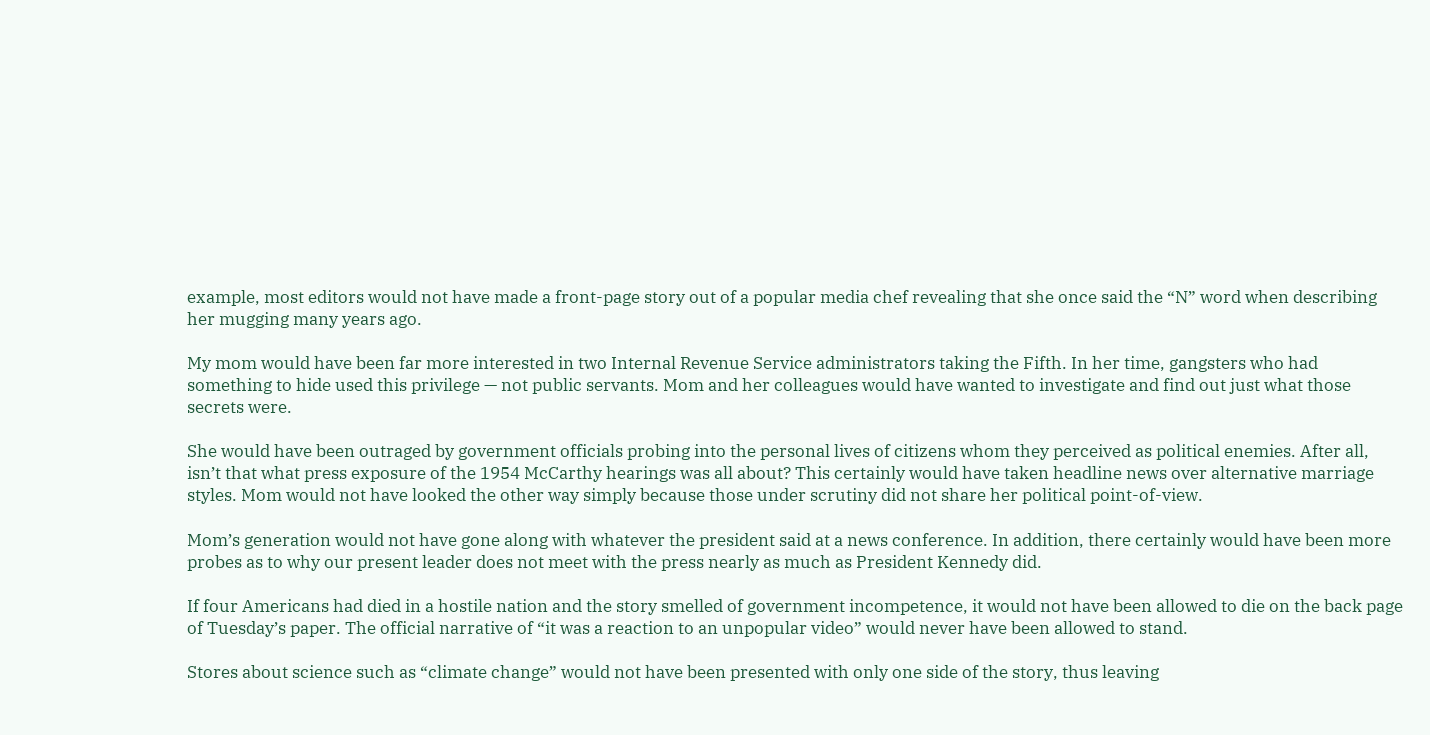example, most editors would not have made a front-page story out of a popular media chef revealing that she once said the “N” word when describing her mugging many years ago.

My mom would have been far more interested in two Internal Revenue Service administrators taking the Fifth. In her time, gangsters who had something to hide used this privilege — not public servants. Mom and her colleagues would have wanted to investigate and find out just what those secrets were.

She would have been outraged by government officials probing into the personal lives of citizens whom they perceived as political enemies. After all, isn’t that what press exposure of the 1954 McCarthy hearings was all about? This certainly would have taken headline news over alternative marriage styles. Mom would not have looked the other way simply because those under scrutiny did not share her political point-of-view.

Mom’s generation would not have gone along with whatever the president said at a news conference. In addition, there certainly would have been more probes as to why our present leader does not meet with the press nearly as much as President Kennedy did.

If four Americans had died in a hostile nation and the story smelled of government incompetence, it would not have been allowed to die on the back page of Tuesday’s paper. The official narrative of “it was a reaction to an unpopular video” would never have been allowed to stand.

Stores about science such as “climate change” would not have been presented with only one side of the story, thus leaving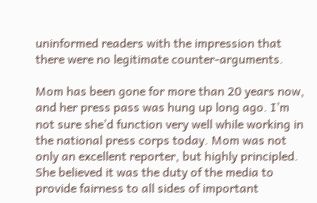uninformed readers with the impression that there were no legitimate counter-arguments.

Mom has been gone for more than 20 years now, and her press pass was hung up long ago. I’m not sure she’d function very well while working in the national press corps today. Mom was not only an excellent reporter, but highly principled. She believed it was the duty of the media to provide fairness to all sides of important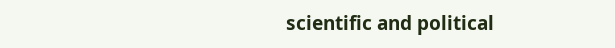scientific and political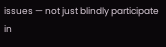issues — not just blindly participate in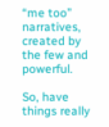“me too” narratives, created by the few and powerful.

So, have things really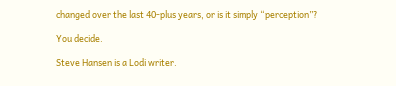changed over the last 40-plus years, or is it simply “perception”?

You decide.

Steve Hansen is a Lodi writer.